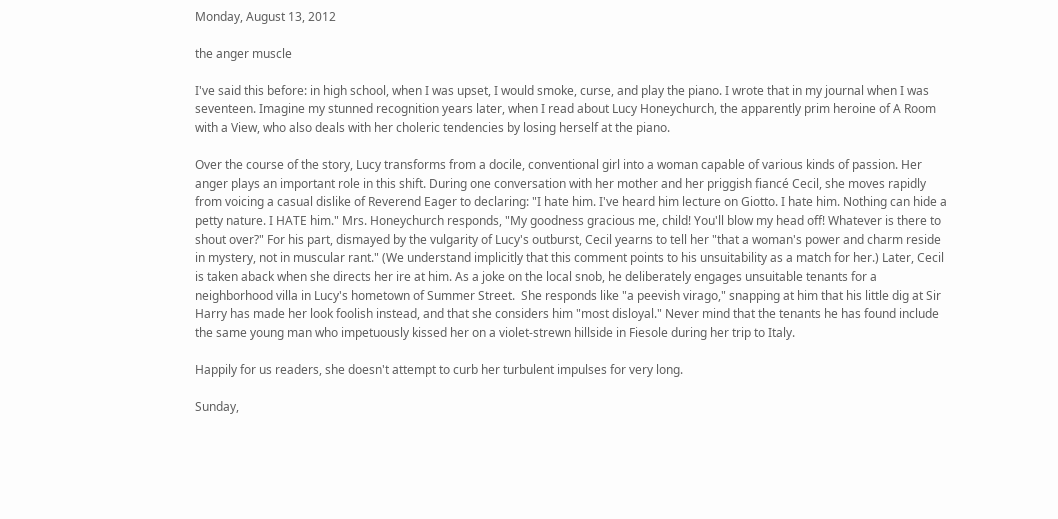Monday, August 13, 2012

the anger muscle

I've said this before: in high school, when I was upset, I would smoke, curse, and play the piano. I wrote that in my journal when I was seventeen. Imagine my stunned recognition years later, when I read about Lucy Honeychurch, the apparently prim heroine of A Room with a View, who also deals with her choleric tendencies by losing herself at the piano.

Over the course of the story, Lucy transforms from a docile, conventional girl into a woman capable of various kinds of passion. Her anger plays an important role in this shift. During one conversation with her mother and her priggish fiancé Cecil, she moves rapidly from voicing a casual dislike of Reverend Eager to declaring: "I hate him. I've heard him lecture on Giotto. I hate him. Nothing can hide a petty nature. I HATE him." Mrs. Honeychurch responds, "My goodness gracious me, child! You'll blow my head off! Whatever is there to shout over?" For his part, dismayed by the vulgarity of Lucy's outburst, Cecil yearns to tell her "that a woman's power and charm reside in mystery, not in muscular rant." (We understand implicitly that this comment points to his unsuitability as a match for her.) Later, Cecil is taken aback when she directs her ire at him. As a joke on the local snob, he deliberately engages unsuitable tenants for a neighborhood villa in Lucy's hometown of Summer Street.  She responds like "a peevish virago," snapping at him that his little dig at Sir Harry has made her look foolish instead, and that she considers him "most disloyal." Never mind that the tenants he has found include the same young man who impetuously kissed her on a violet-strewn hillside in Fiesole during her trip to Italy.

Happily for us readers, she doesn't attempt to curb her turbulent impulses for very long.

Sunday,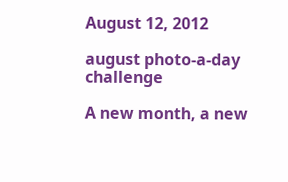August 12, 2012

august photo-a-day challenge

A new month, a new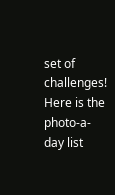set of challenges! Here is the photo-a-day list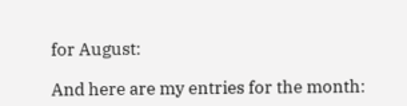for August:

And here are my entries for the month: